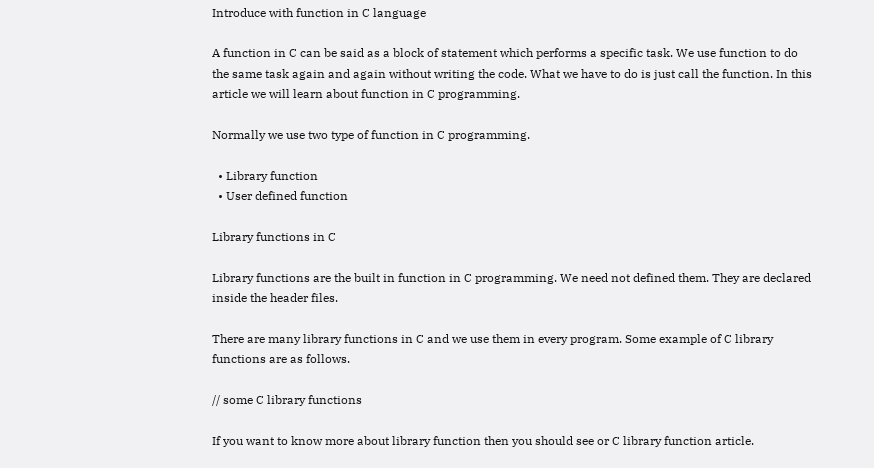Introduce with function in C language

A function in C can be said as a block of statement which performs a specific task. We use function to do the same task again and again without writing the code. What we have to do is just call the function. In this article we will learn about function in C programming.

Normally we use two type of function in C programming.

  • Library function
  • User defined function

Library functions in C

Library functions are the built in function in C programming. We need not defined them. They are declared inside the header files.

There are many library functions in C and we use them in every program. Some example of C library functions are as follows.

// some C library functions

If you want to know more about library function then you should see or C library function article.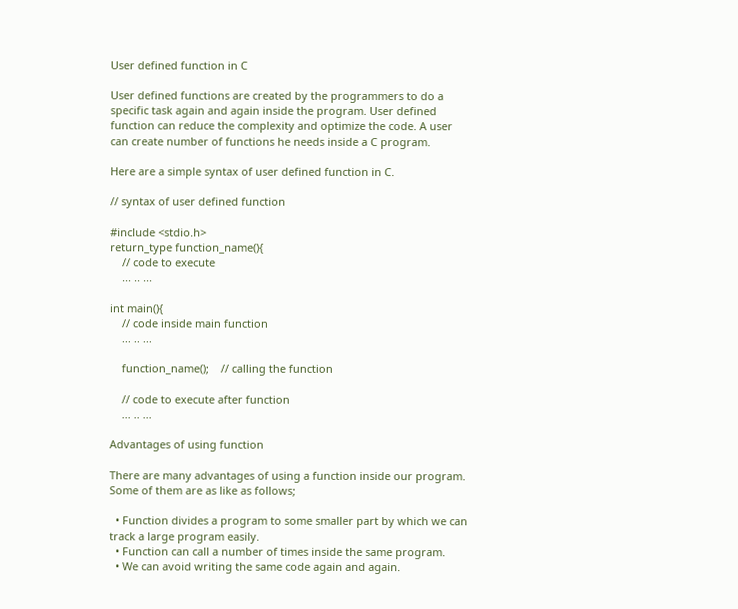User defined function in C

User defined functions are created by the programmers to do a specific task again and again inside the program. User defined function can reduce the complexity and optimize the code. A user can create number of functions he needs inside a C program.

Here are a simple syntax of user defined function in C.

// syntax of user defined function

#include <stdio.h>
return_type function_name(){
    // code to execute
    ... .. ...

int main(){
    // code inside main function
    ... .. ...

    function_name();    // calling the function

    // code to execute after function
    ... .. ...

Advantages of using function

There are many advantages of using a function inside our program. Some of them are as like as follows;

  • Function divides a program to some smaller part by which we can track a large program easily.
  • Function can call a number of times inside the same program.
  • We can avoid writing the same code again and again.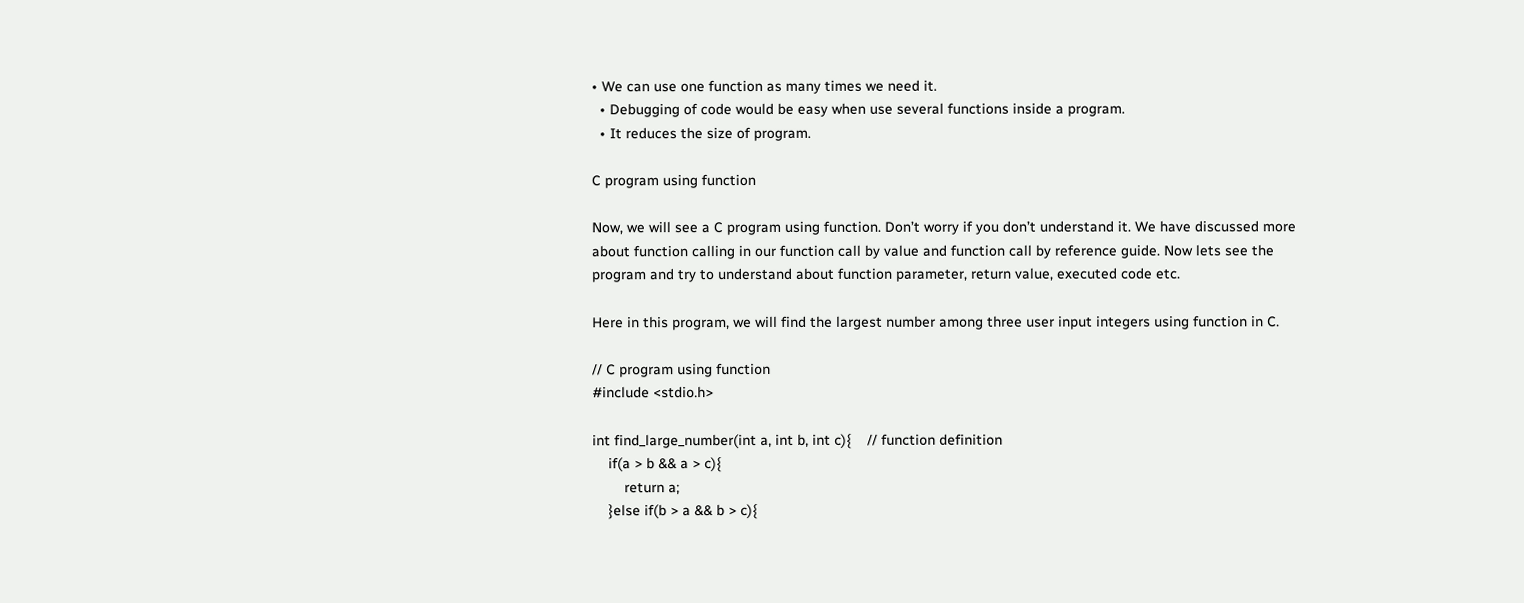• We can use one function as many times we need it.
  • Debugging of code would be easy when use several functions inside a program.
  • It reduces the size of program.

C program using function

Now, we will see a C program using function. Don’t worry if you don’t understand it. We have discussed more about function calling in our function call by value and function call by reference guide. Now lets see the program and try to understand about function parameter, return value, executed code etc.

Here in this program, we will find the largest number among three user input integers using function in C.

// C program using function
#include <stdio.h>

int find_large_number(int a, int b, int c){    // function definition
    if(a > b && a > c){
        return a;
    }else if(b > a && b > c){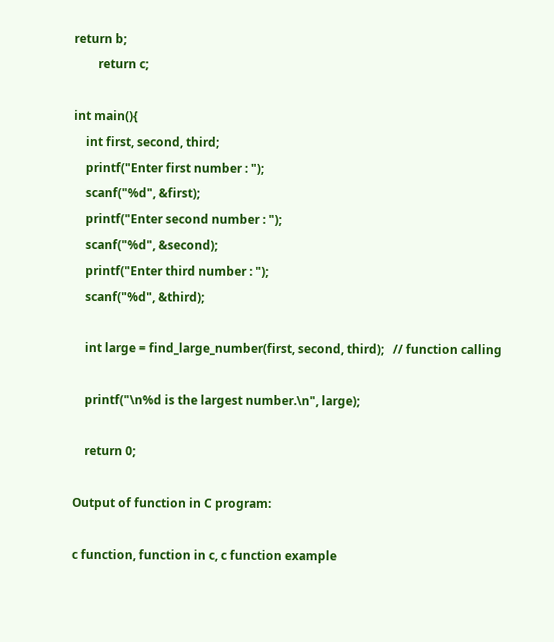return b;
        return c;

int main(){
    int first, second, third;
    printf("Enter first number : ");
    scanf("%d", &first);
    printf("Enter second number : ");
    scanf("%d", &second);
    printf("Enter third number : ");
    scanf("%d", &third);

    int large = find_large_number(first, second, third);   // function calling

    printf("\n%d is the largest number.\n", large);

    return 0;

Output of function in C program:

c function, function in c, c function example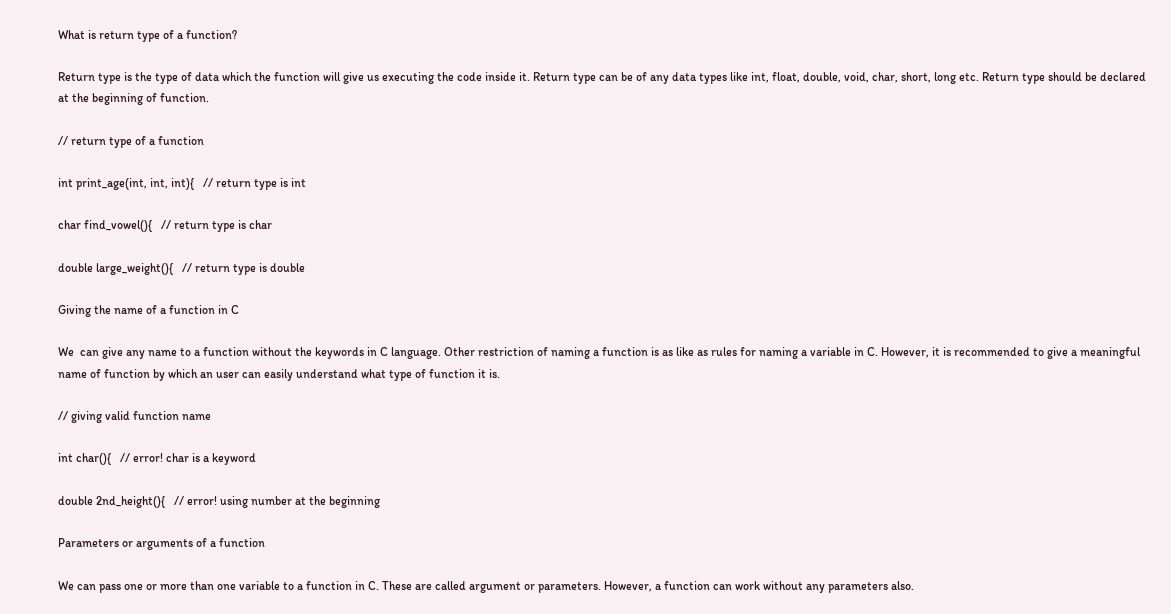What is return type of a function?

Return type is the type of data which the function will give us executing the code inside it. Return type can be of any data types like int, float, double, void, char, short, long etc. Return type should be declared at the beginning of function.

// return type of a function

int print_age(int, int, int){   // return type is int

char find_vowel(){   // return type is char

double large_weight(){   // return type is double

Giving the name of a function in C

We  can give any name to a function without the keywords in C language. Other restriction of naming a function is as like as rules for naming a variable in C. However, it is recommended to give a meaningful name of function by which an user can easily understand what type of function it is.

// giving valid function name

int char(){   // error! char is a keyword

double 2nd_height(){   // error! using number at the beginning

Parameters or arguments of a function

We can pass one or more than one variable to a function in C. These are called argument or parameters. However, a function can work without any parameters also.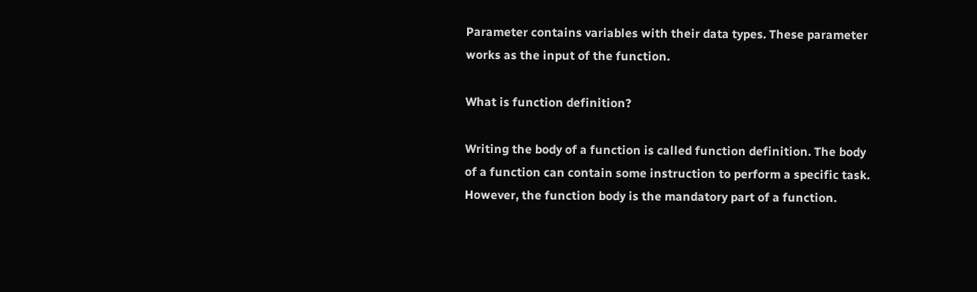Parameter contains variables with their data types. These parameter works as the input of the function.

What is function definition?

Writing the body of a function is called function definition. The body of a function can contain some instruction to perform a specific task. However, the function body is the mandatory part of a function.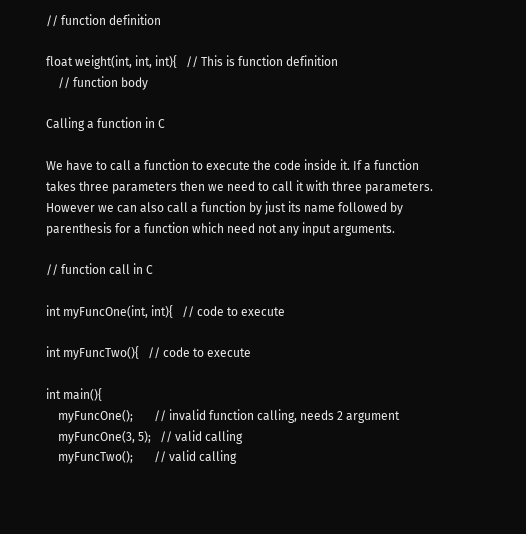// function definition

float weight(int, int, int){   // This is function definition
    // function body

Calling a function in C

We have to call a function to execute the code inside it. If a function takes three parameters then we need to call it with three parameters. However we can also call a function by just its name followed by parenthesis for a function which need not any input arguments.

// function call in C

int myFuncOne(int, int){   // code to execute

int myFuncTwo(){   // code to execute

int main(){
    myFuncOne();       // invalid function calling, needs 2 argument
    myFuncOne(3, 5);   // valid calling
    myFuncTwo();       // valid calling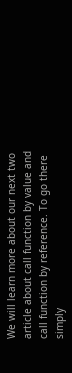We will learn more about our next two article about call function by value and call function by reference. To go there simply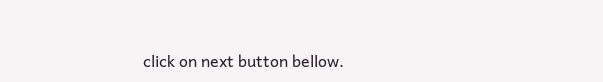click on next button bellow.